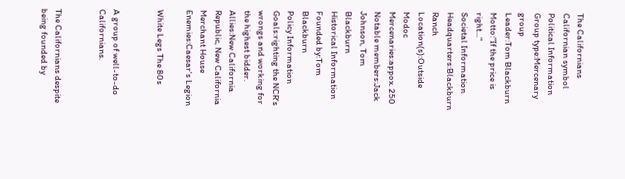The Californians
Californian symbol
Political Information
Group type:Mercenary group
Leader:Tom Blackburn
Motto:"If the price is right..."
Societal Information
Headquarters:Blackburn Ranch
Location(s):Outside Modoc
Mercenaries:appox. 250
Notable members:Jack Johnson, Tom Blackburn
Historical Information
Founded by:Tom Blackburn
Policy Information
Goals:righting the NCR's wrongs and working for the highest bidder.
Allies:New California Republic, New California Merchant House
Enemies:Caesar's Legion

White Legs The 80s


A group of well-to-do Californians.


The Californians despite being founded by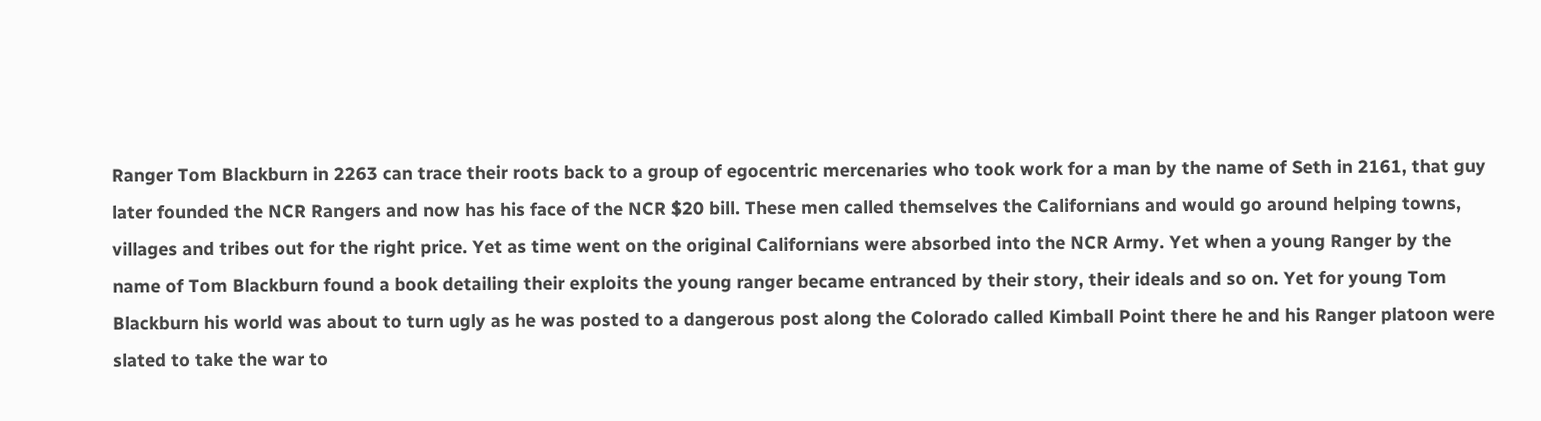Ranger Tom Blackburn in 2263 can trace their roots back to a group of egocentric mercenaries who took work for a man by the name of Seth in 2161, that guy later founded the NCR Rangers and now has his face of the NCR $20 bill. These men called themselves the Californians and would go around helping towns, villages and tribes out for the right price. Yet as time went on the original Californians were absorbed into the NCR Army. Yet when a young Ranger by the name of Tom Blackburn found a book detailing their exploits the young ranger became entranced by their story, their ideals and so on. Yet for young Tom Blackburn his world was about to turn ugly as he was posted to a dangerous post along the Colorado called Kimball Point there he and his Ranger platoon were slated to take the war to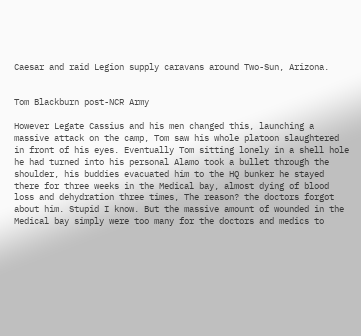Caesar and raid Legion supply caravans around Two-Sun, Arizona.


Tom Blackburn post-NCR Army

However Legate Cassius and his men changed this, launching a massive attack on the camp, Tom saw his whole platoon slaughtered in front of his eyes. Eventually Tom sitting lonely in a shell hole he had turned into his personal Alamo took a bullet through the shoulder, his buddies evacuated him to the HQ bunker he stayed there for three weeks in the Medical bay, almost dying of blood loss and dehydration three times, The reason? the doctors forgot about him. Stupid I know. But the massive amount of wounded in the Medical bay simply were too many for the doctors and medics to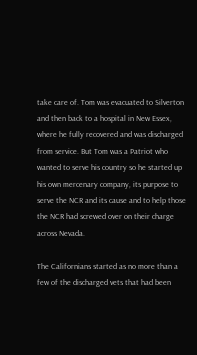take care of. Tom was evacuated to Silverton and then back to a hospital in New Essex, where he fully recovered and was discharged from service. But Tom was a Patriot who wanted to serve his country so he started up his own mercenary company, its purpose to serve the NCR and its cause and to help those the NCR had screwed over on their charge across Nevada.

The Californians started as no more than a few of the discharged vets that had been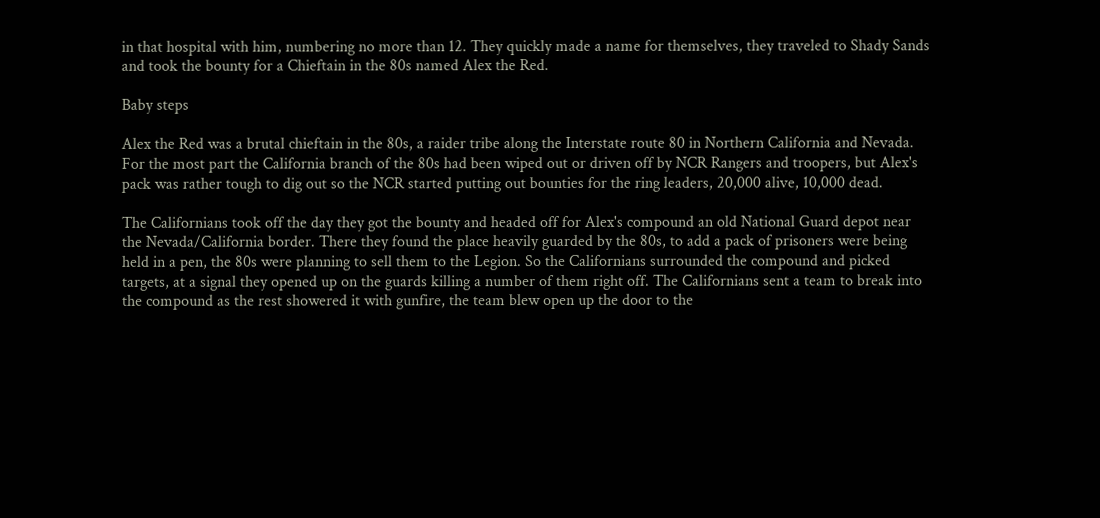in that hospital with him, numbering no more than 12. They quickly made a name for themselves, they traveled to Shady Sands and took the bounty for a Chieftain in the 80s named Alex the Red.

Baby steps

Alex the Red was a brutal chieftain in the 80s, a raider tribe along the Interstate route 80 in Northern California and Nevada. For the most part the California branch of the 80s had been wiped out or driven off by NCR Rangers and troopers, but Alex's pack was rather tough to dig out so the NCR started putting out bounties for the ring leaders, 20,000 alive, 10,000 dead.

The Californians took off the day they got the bounty and headed off for Alex's compound an old National Guard depot near the Nevada/California border. There they found the place heavily guarded by the 80s, to add a pack of prisoners were being held in a pen, the 80s were planning to sell them to the Legion. So the Californians surrounded the compound and picked targets, at a signal they opened up on the guards killing a number of them right off. The Californians sent a team to break into the compound as the rest showered it with gunfire, the team blew open up the door to the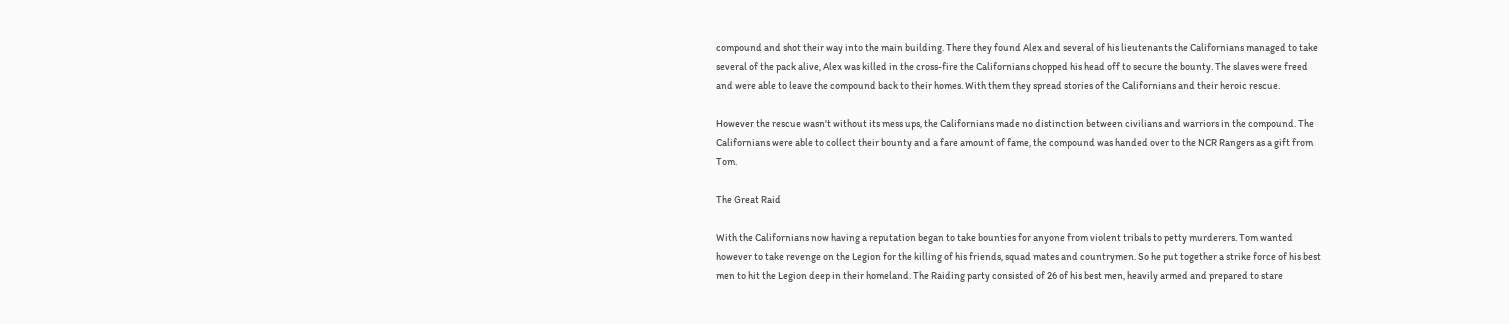compound and shot their way into the main building. There they found Alex and several of his lieutenants the Californians managed to take several of the pack alive, Alex was killed in the cross-fire the Californians chopped his head off to secure the bounty. The slaves were freed and were able to leave the compound back to their homes. With them they spread stories of the Californians and their heroic rescue.

However the rescue wasn't without its mess ups, the Californians made no distinction between civilians and warriors in the compound. The Californians were able to collect their bounty and a fare amount of fame, the compound was handed over to the NCR Rangers as a gift from Tom.

The Great Raid

With the Californians now having a reputation began to take bounties for anyone from violent tribals to petty murderers. Tom wanted however to take revenge on the Legion for the killing of his friends, squad mates and countrymen. So he put together a strike force of his best men to hit the Legion deep in their homeland. The Raiding party consisted of 26 of his best men, heavily armed and prepared to stare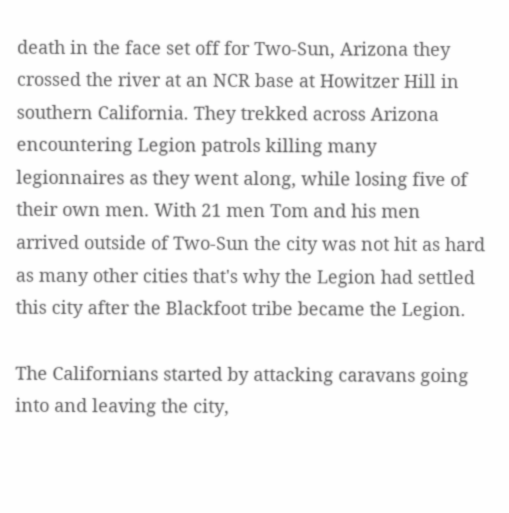death in the face set off for Two-Sun, Arizona they crossed the river at an NCR base at Howitzer Hill in southern California. They trekked across Arizona encountering Legion patrols killing many legionnaires as they went along, while losing five of their own men. With 21 men Tom and his men arrived outside of Two-Sun the city was not hit as hard as many other cities that's why the Legion had settled this city after the Blackfoot tribe became the Legion.

The Californians started by attacking caravans going into and leaving the city,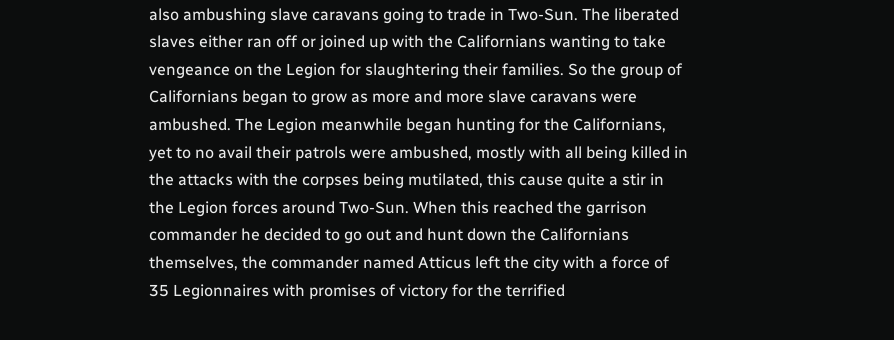also ambushing slave caravans going to trade in Two-Sun. The liberated slaves either ran off or joined up with the Californians wanting to take vengeance on the Legion for slaughtering their families. So the group of Californians began to grow as more and more slave caravans were ambushed. The Legion meanwhile began hunting for the Californians, yet to no avail their patrols were ambushed, mostly with all being killed in the attacks with the corpses being mutilated, this cause quite a stir in the Legion forces around Two-Sun. When this reached the garrison commander he decided to go out and hunt down the Californians themselves, the commander named Atticus left the city with a force of 35 Legionnaires with promises of victory for the terrified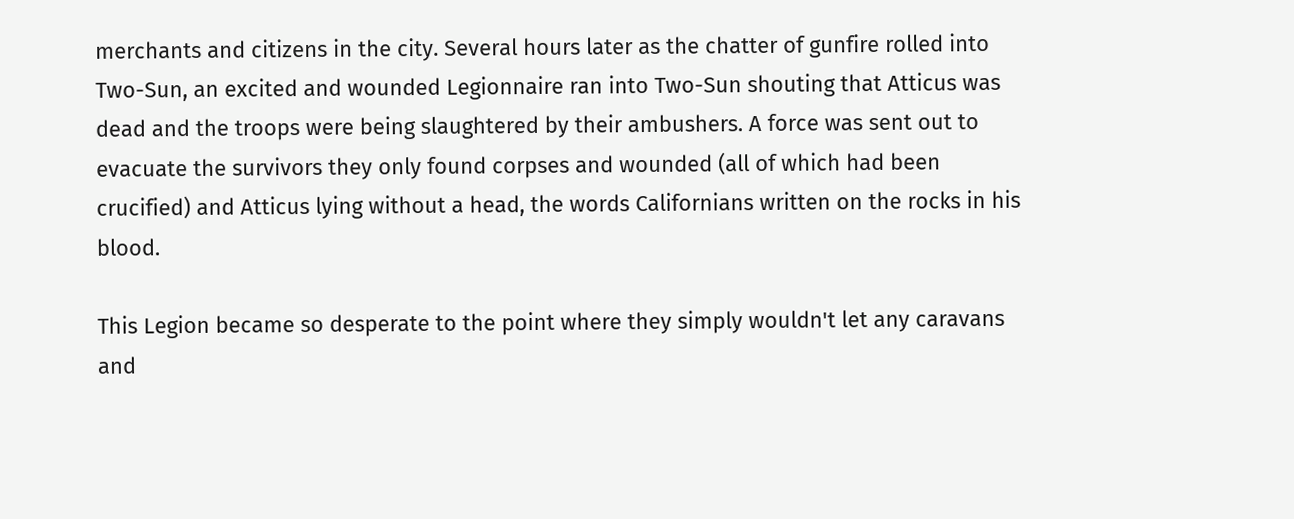merchants and citizens in the city. Several hours later as the chatter of gunfire rolled into Two-Sun, an excited and wounded Legionnaire ran into Two-Sun shouting that Atticus was dead and the troops were being slaughtered by their ambushers. A force was sent out to evacuate the survivors they only found corpses and wounded (all of which had been crucified) and Atticus lying without a head, the words Californians written on the rocks in his blood.

This Legion became so desperate to the point where they simply wouldn't let any caravans and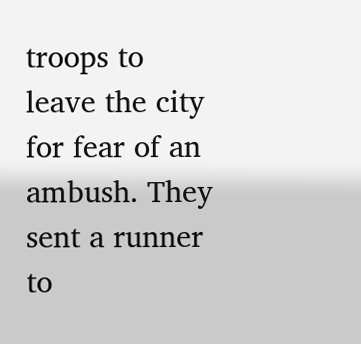troops to leave the city for fear of an ambush. They sent a runner to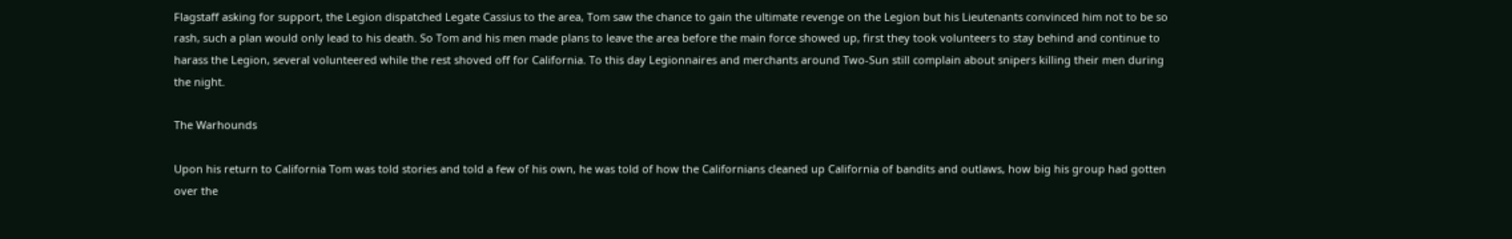Flagstaff asking for support, the Legion dispatched Legate Cassius to the area, Tom saw the chance to gain the ultimate revenge on the Legion but his Lieutenants convinced him not to be so rash, such a plan would only lead to his death. So Tom and his men made plans to leave the area before the main force showed up, first they took volunteers to stay behind and continue to harass the Legion, several volunteered while the rest shoved off for California. To this day Legionnaires and merchants around Two-Sun still complain about snipers killing their men during the night.

The Warhounds

Upon his return to California Tom was told stories and told a few of his own, he was told of how the Californians cleaned up California of bandits and outlaws, how big his group had gotten over the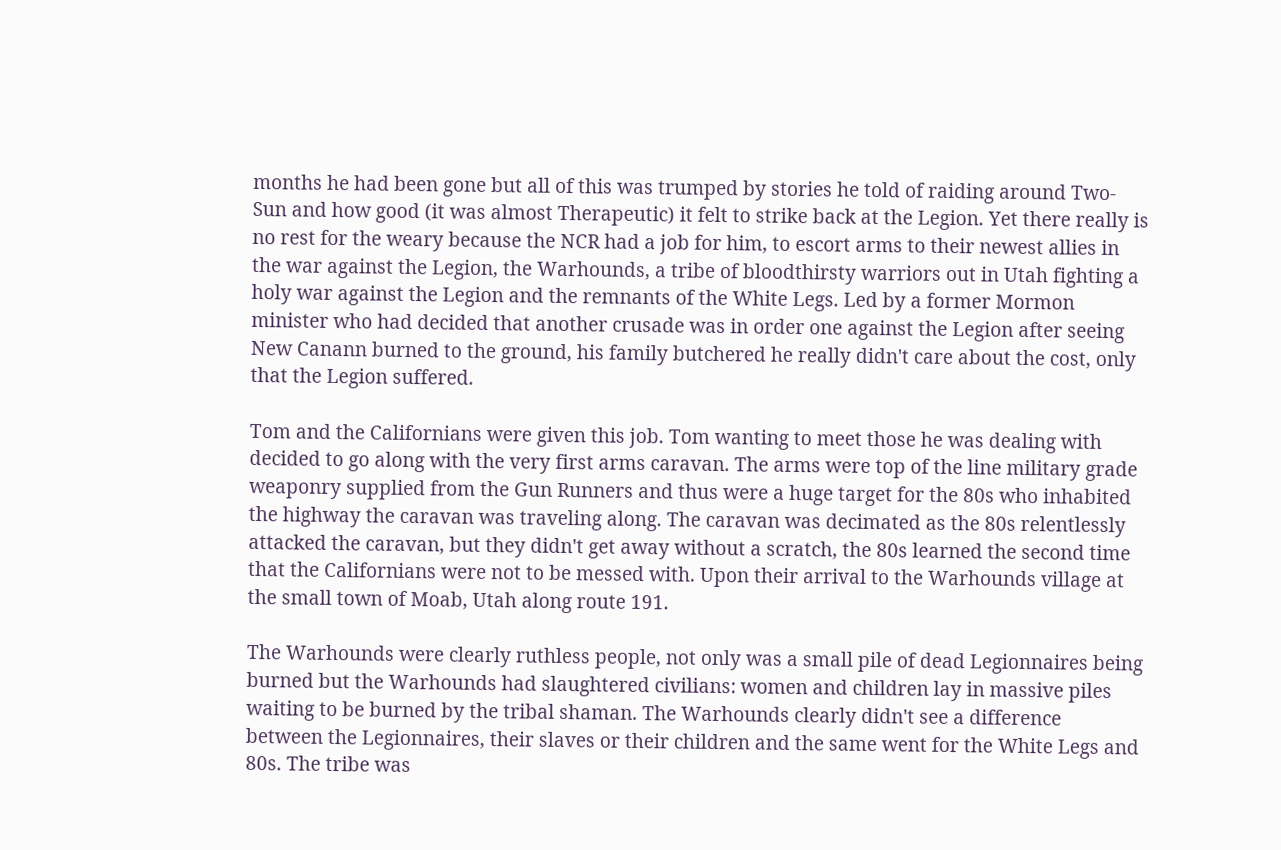months he had been gone but all of this was trumped by stories he told of raiding around Two-Sun and how good (it was almost Therapeutic) it felt to strike back at the Legion. Yet there really is no rest for the weary because the NCR had a job for him, to escort arms to their newest allies in the war against the Legion, the Warhounds, a tribe of bloodthirsty warriors out in Utah fighting a holy war against the Legion and the remnants of the White Legs. Led by a former Mormon minister who had decided that another crusade was in order one against the Legion after seeing New Canann burned to the ground, his family butchered he really didn't care about the cost, only that the Legion suffered.

Tom and the Californians were given this job. Tom wanting to meet those he was dealing with decided to go along with the very first arms caravan. The arms were top of the line military grade weaponry supplied from the Gun Runners and thus were a huge target for the 80s who inhabited the highway the caravan was traveling along. The caravan was decimated as the 80s relentlessly attacked the caravan, but they didn't get away without a scratch, the 80s learned the second time that the Californians were not to be messed with. Upon their arrival to the Warhounds village at the small town of Moab, Utah along route 191.

The Warhounds were clearly ruthless people, not only was a small pile of dead Legionnaires being burned but the Warhounds had slaughtered civilians: women and children lay in massive piles waiting to be burned by the tribal shaman. The Warhounds clearly didn't see a difference between the Legionnaires, their slaves or their children and the same went for the White Legs and 80s. The tribe was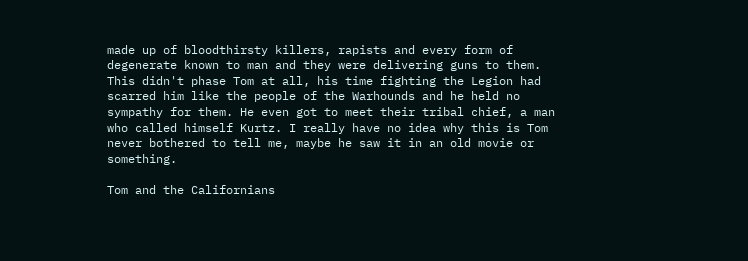made up of bloodthirsty killers, rapists and every form of degenerate known to man and they were delivering guns to them. This didn't phase Tom at all, his time fighting the Legion had scarred him like the people of the Warhounds and he held no sympathy for them. He even got to meet their tribal chief, a man who called himself Kurtz. I really have no idea why this is Tom never bothered to tell me, maybe he saw it in an old movie or something.

Tom and the Californians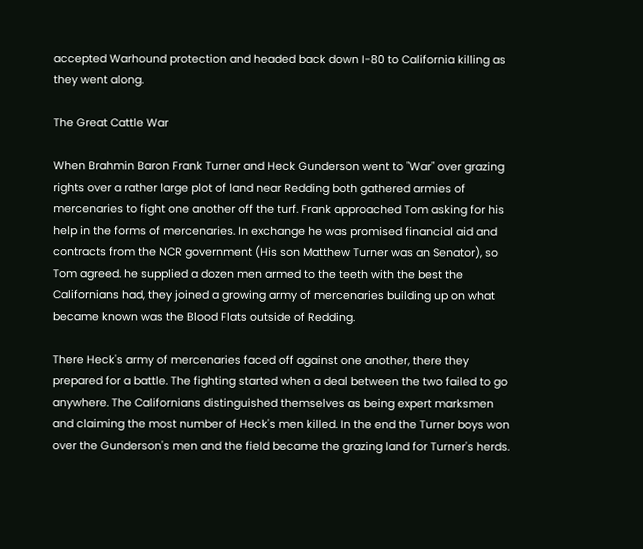accepted Warhound protection and headed back down I-80 to California killing as they went along.

The Great Cattle War

When Brahmin Baron Frank Turner and Heck Gunderson went to "War" over grazing rights over a rather large plot of land near Redding both gathered armies of mercenaries to fight one another off the turf. Frank approached Tom asking for his help in the forms of mercenaries. In exchange he was promised financial aid and contracts from the NCR government (His son Matthew Turner was an Senator), so Tom agreed. he supplied a dozen men armed to the teeth with the best the Californians had, they joined a growing army of mercenaries building up on what became known was the Blood Flats outside of Redding.

There Heck's army of mercenaries faced off against one another, there they prepared for a battle. The fighting started when a deal between the two failed to go anywhere. The Californians distinguished themselves as being expert marksmen and claiming the most number of Heck's men killed. In the end the Turner boys won over the Gunderson's men and the field became the grazing land for Turner's herds.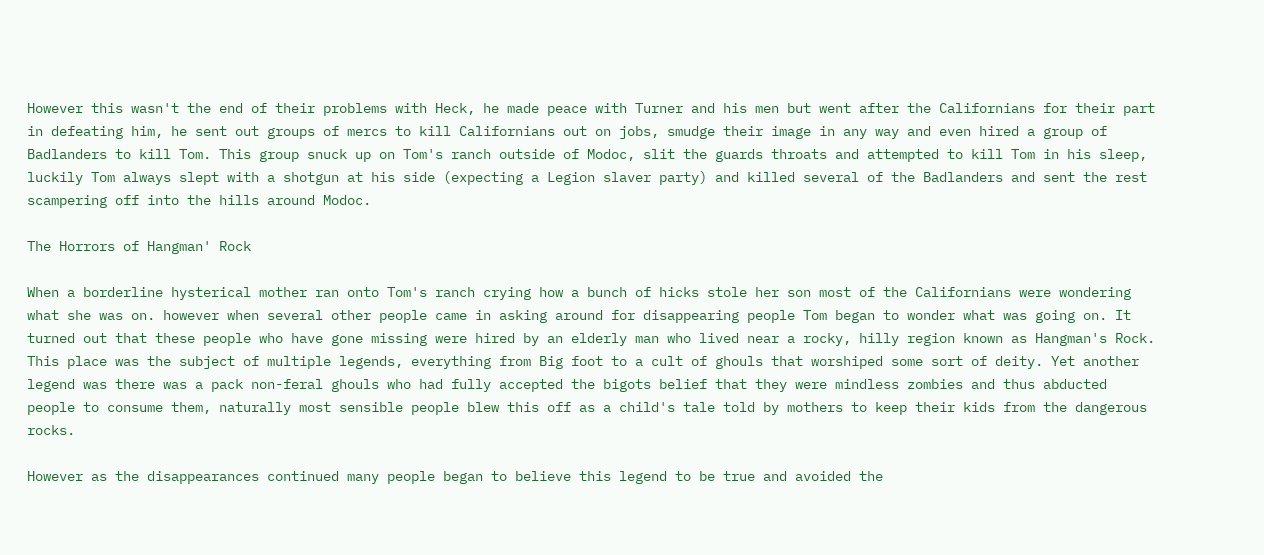However this wasn't the end of their problems with Heck, he made peace with Turner and his men but went after the Californians for their part in defeating him, he sent out groups of mercs to kill Californians out on jobs, smudge their image in any way and even hired a group of Badlanders to kill Tom. This group snuck up on Tom's ranch outside of Modoc, slit the guards throats and attempted to kill Tom in his sleep, luckily Tom always slept with a shotgun at his side (expecting a Legion slaver party) and killed several of the Badlanders and sent the rest scampering off into the hills around Modoc.

The Horrors of Hangman' Rock

When a borderline hysterical mother ran onto Tom's ranch crying how a bunch of hicks stole her son most of the Californians were wondering what she was on. however when several other people came in asking around for disappearing people Tom began to wonder what was going on. It turned out that these people who have gone missing were hired by an elderly man who lived near a rocky, hilly region known as Hangman's Rock. This place was the subject of multiple legends, everything from Big foot to a cult of ghouls that worshiped some sort of deity. Yet another legend was there was a pack non-feral ghouls who had fully accepted the bigots belief that they were mindless zombies and thus abducted people to consume them, naturally most sensible people blew this off as a child's tale told by mothers to keep their kids from the dangerous rocks.

However as the disappearances continued many people began to believe this legend to be true and avoided the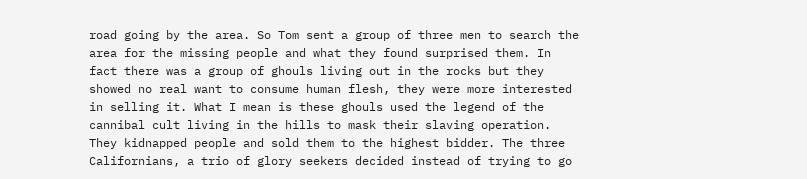road going by the area. So Tom sent a group of three men to search the area for the missing people and what they found surprised them. In fact there was a group of ghouls living out in the rocks but they showed no real want to consume human flesh, they were more interested in selling it. What I mean is these ghouls used the legend of the cannibal cult living in the hills to mask their slaving operation. They kidnapped people and sold them to the highest bidder. The three Californians, a trio of glory seekers decided instead of trying to go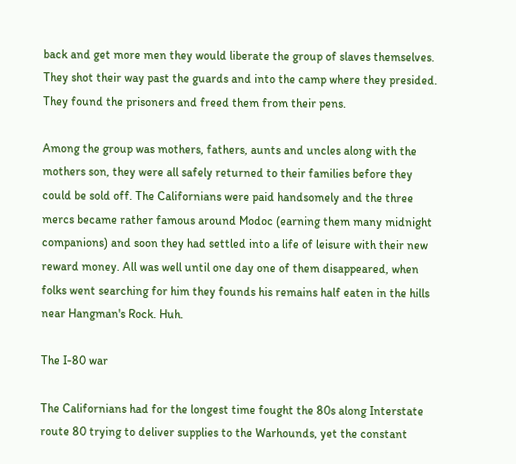back and get more men they would liberate the group of slaves themselves. They shot their way past the guards and into the camp where they presided. They found the prisoners and freed them from their pens.

Among the group was mothers, fathers, aunts and uncles along with the mothers son, they were all safely returned to their families before they could be sold off. The Californians were paid handsomely and the three mercs became rather famous around Modoc (earning them many midnight companions) and soon they had settled into a life of leisure with their new reward money. All was well until one day one of them disappeared, when folks went searching for him they founds his remains half eaten in the hills near Hangman's Rock. Huh.

The I-80 war

The Californians had for the longest time fought the 80s along Interstate route 80 trying to deliver supplies to the Warhounds, yet the constant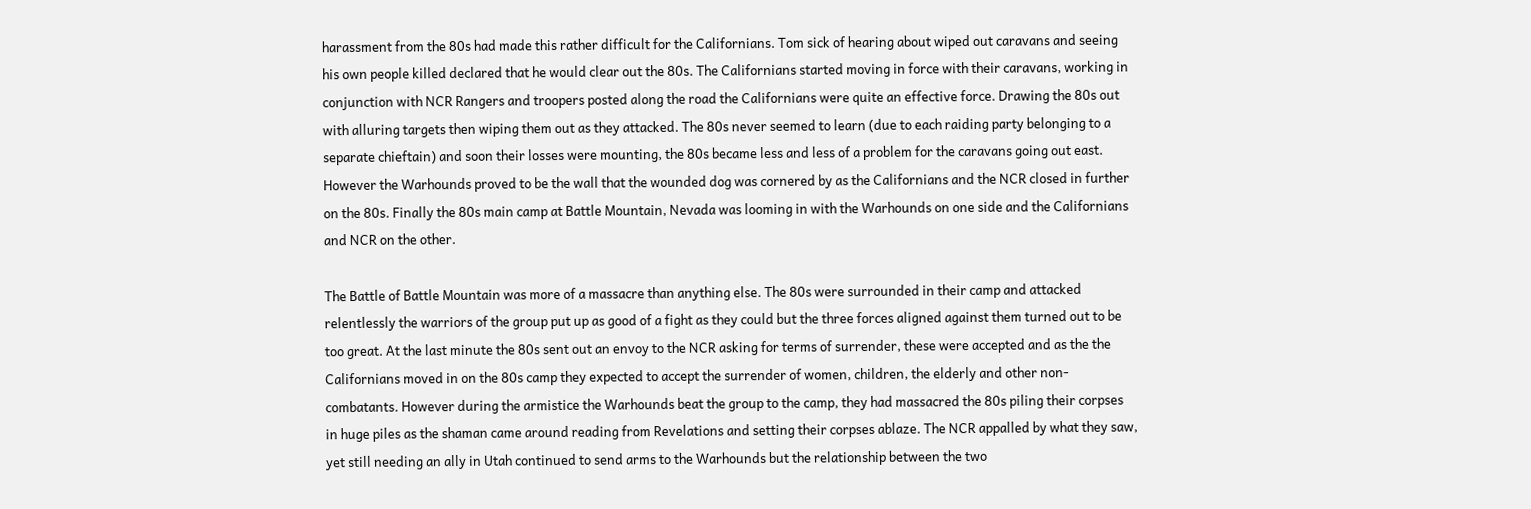harassment from the 80s had made this rather difficult for the Californians. Tom sick of hearing about wiped out caravans and seeing his own people killed declared that he would clear out the 80s. The Californians started moving in force with their caravans, working in conjunction with NCR Rangers and troopers posted along the road the Californians were quite an effective force. Drawing the 80s out with alluring targets then wiping them out as they attacked. The 80s never seemed to learn (due to each raiding party belonging to a separate chieftain) and soon their losses were mounting, the 80s became less and less of a problem for the caravans going out east. However the Warhounds proved to be the wall that the wounded dog was cornered by as the Californians and the NCR closed in further on the 80s. Finally the 80s main camp at Battle Mountain, Nevada was looming in with the Warhounds on one side and the Californians and NCR on the other.

The Battle of Battle Mountain was more of a massacre than anything else. The 80s were surrounded in their camp and attacked relentlessly the warriors of the group put up as good of a fight as they could but the three forces aligned against them turned out to be too great. At the last minute the 80s sent out an envoy to the NCR asking for terms of surrender, these were accepted and as the the Californians moved in on the 80s camp they expected to accept the surrender of women, children, the elderly and other non-combatants. However during the armistice the Warhounds beat the group to the camp, they had massacred the 80s piling their corpses in huge piles as the shaman came around reading from Revelations and setting their corpses ablaze. The NCR appalled by what they saw, yet still needing an ally in Utah continued to send arms to the Warhounds but the relationship between the two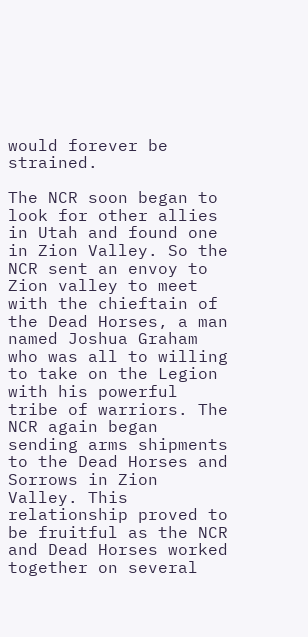would forever be strained.

The NCR soon began to look for other allies in Utah and found one in Zion Valley. So the NCR sent an envoy to Zion valley to meet with the chieftain of the Dead Horses, a man named Joshua Graham who was all to willing to take on the Legion with his powerful tribe of warriors. The NCR again began sending arms shipments to the Dead Horses and Sorrows in Zion Valley. This relationship proved to be fruitful as the NCR and Dead Horses worked together on several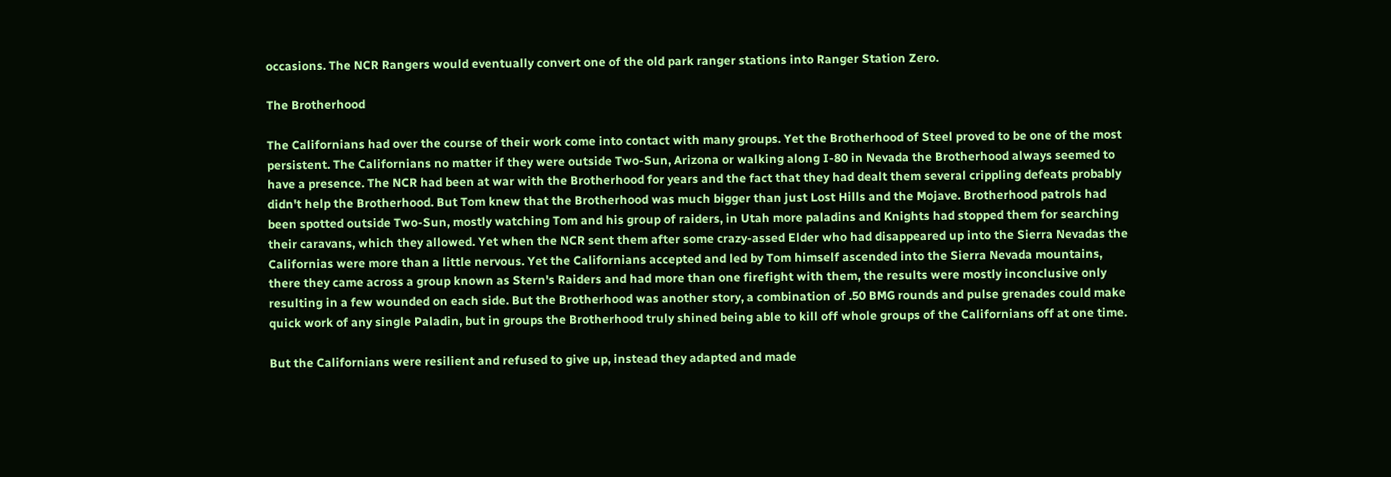occasions. The NCR Rangers would eventually convert one of the old park ranger stations into Ranger Station Zero.

The Brotherhood

The Californians had over the course of their work come into contact with many groups. Yet the Brotherhood of Steel proved to be one of the most persistent. The Californians no matter if they were outside Two-Sun, Arizona or walking along I-80 in Nevada the Brotherhood always seemed to have a presence. The NCR had been at war with the Brotherhood for years and the fact that they had dealt them several crippling defeats probably didn't help the Brotherhood. But Tom knew that the Brotherhood was much bigger than just Lost Hills and the Mojave. Brotherhood patrols had been spotted outside Two-Sun, mostly watching Tom and his group of raiders, in Utah more paladins and Knights had stopped them for searching their caravans, which they allowed. Yet when the NCR sent them after some crazy-assed Elder who had disappeared up into the Sierra Nevadas the Californias were more than a little nervous. Yet the Californians accepted and led by Tom himself ascended into the Sierra Nevada mountains, there they came across a group known as Stern's Raiders and had more than one firefight with them, the results were mostly inconclusive only resulting in a few wounded on each side. But the Brotherhood was another story, a combination of .50 BMG rounds and pulse grenades could make quick work of any single Paladin, but in groups the Brotherhood truly shined being able to kill off whole groups of the Californians off at one time.

But the Californians were resilient and refused to give up, instead they adapted and made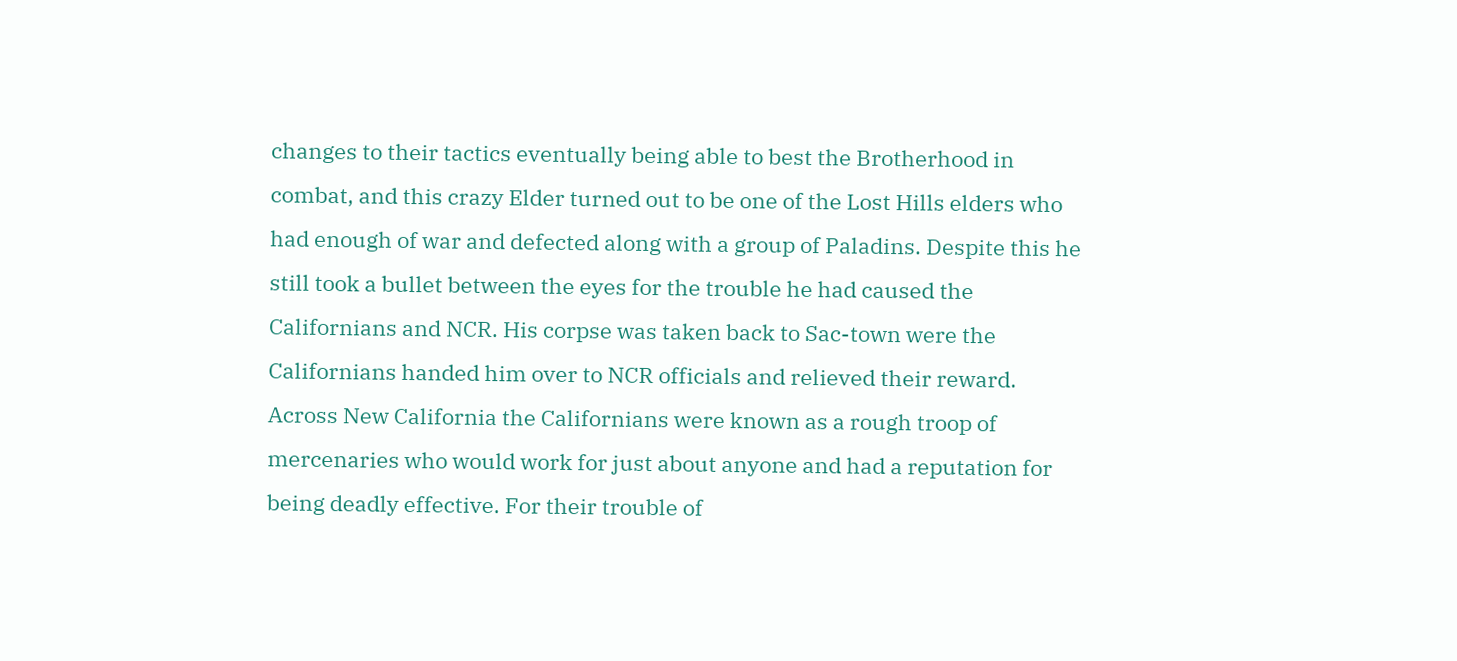changes to their tactics eventually being able to best the Brotherhood in combat, and this crazy Elder turned out to be one of the Lost Hills elders who had enough of war and defected along with a group of Paladins. Despite this he still took a bullet between the eyes for the trouble he had caused the Californians and NCR. His corpse was taken back to Sac-town were the Californians handed him over to NCR officials and relieved their reward. Across New California the Californians were known as a rough troop of mercenaries who would work for just about anyone and had a reputation for being deadly effective. For their trouble of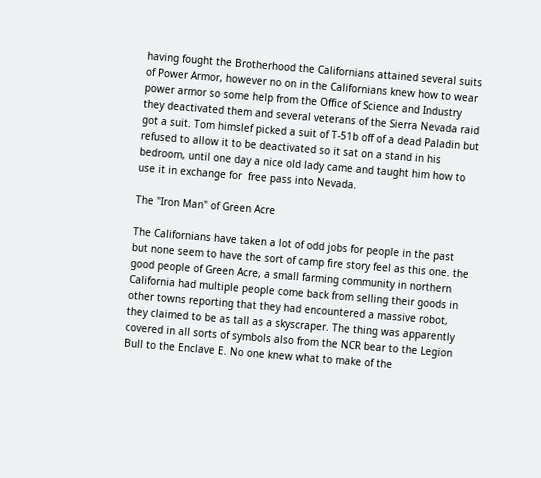having fought the Brotherhood the Californians attained several suits of Power Armor, however no on in the Californians knew how to wear power armor so some help from the Office of Science and Industry they deactivated them and several veterans of the Sierra Nevada raid got a suit. Tom himslef picked a suit of T-51b off of a dead Paladin but refused to allow it to be deactivated so it sat on a stand in his bedroom, until one day a nice old lady came and taught him how to use it in exchange for  free pass into Nevada.

The "Iron Man" of Green Acre

The Californians have taken a lot of odd jobs for people in the past but none seem to have the sort of camp fire story feel as this one. the good people of Green Acre, a small farming community in northern California had multiple people come back from selling their goods in other towns reporting that they had encountered a massive robot, they claimed to be as tall as a skyscraper. The thing was apparently covered in all sorts of symbols also from the NCR bear to the Legion Bull to the Enclave E. No one knew what to make of the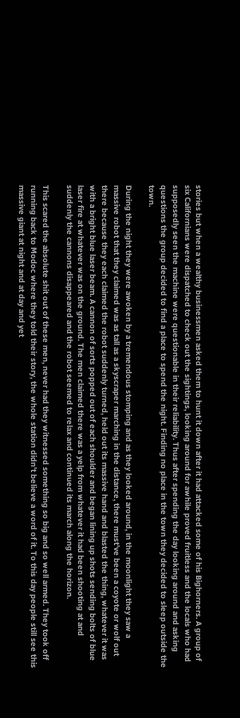stories but when a wealthy businessmen asked them to hunt it down after it had attacked some of his Bighorners. A group of six Californians were dispatched to check out the sightings, looking around for awhile proved fruitless and the locals who had supposedly seen the machine were questionable in their reliability. Thus after spending the day looking around and asking questions the group decided to find a place to spend the night. Finding no place in the town they decided to sleep outside the town.

During the night they were awoken by a tremendous stomping and as they looked around, in the moonlight they saw a massive robot that they claimed was as tall as a skyscraper marching in the distance, there must've been a coyote or wolf out there because they each claimed the robot suddenly turned, held out its massive hand and blasted the thing, whatever it was with a bright blue laser beam. A cannon of sorts popped out of each shoulder and began lining up shots sending bolts of blue laser fire at whatever was on the ground. The men claimed there was a yelp from whatever it had been shooting at and suddenly the cannons disappeared and the robot seemed to relax and continued its march along the horizon.

This scared the absolute shit out of these men, never had they witnessed something so big and so well armed. They took off running back to Modoc where they told their story, the whole station didn't believe a word of it. To this day people still see this massive giant at night and at day and yet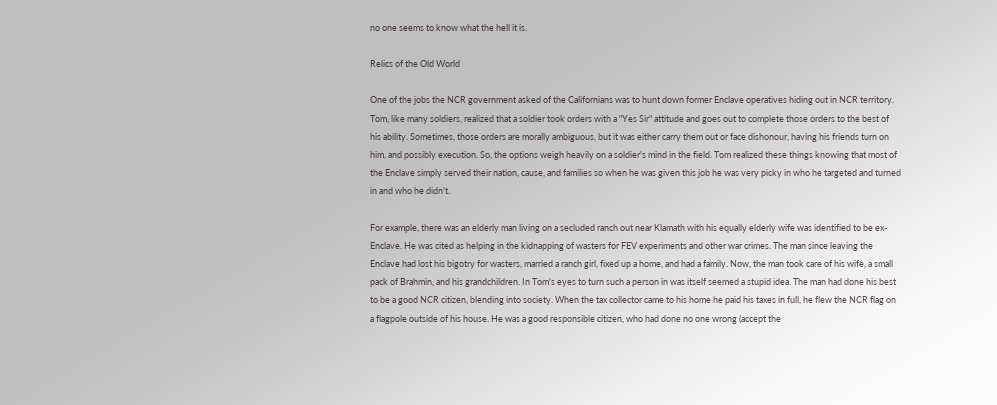no one seems to know what the hell it is.

Relics of the Old World

One of the jobs the NCR government asked of the Californians was to hunt down former Enclave operatives hiding out in NCR territory. Tom, like many soldiers, realized that a soldier took orders with a "Yes Sir" attitude and goes out to complete those orders to the best of his ability. Sometimes, those orders are morally ambiguous, but it was either carry them out or face dishonour, having his friends turn on him, and possibly execution. So, the options weigh heavily on a soldier's mind in the field. Tom realized these things knowing that most of the Enclave simply served their nation, cause, and families so when he was given this job he was very picky in who he targeted and turned in and who he didn't.

For example, there was an elderly man living on a secluded ranch out near Klamath with his equally elderly wife was identified to be ex-Enclave. He was cited as helping in the kidnapping of wasters for FEV experiments and other war crimes. The man since leaving the Enclave had lost his bigotry for wasters, married a ranch girl, fixed up a home, and had a family. Now, the man took care of his wife, a small pack of Brahmin, and his grandchildren. In Tom's eyes to turn such a person in was itself seemed a stupid idea. The man had done his best to be a good NCR citizen, blending into society. When the tax collector came to his home he paid his taxes in full, he flew the NCR flag on a flagpole outside of his house. He was a good responsible citizen, who had done no one wrong (accept the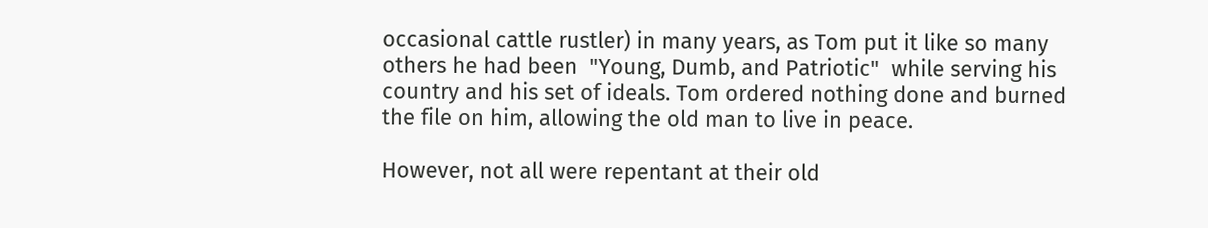occasional cattle rustler) in many years, as Tom put it like so many others he had been  "Young, Dumb, and Patriotic"  while serving his country and his set of ideals. Tom ordered nothing done and burned the file on him, allowing the old man to live in peace.

However, not all were repentant at their old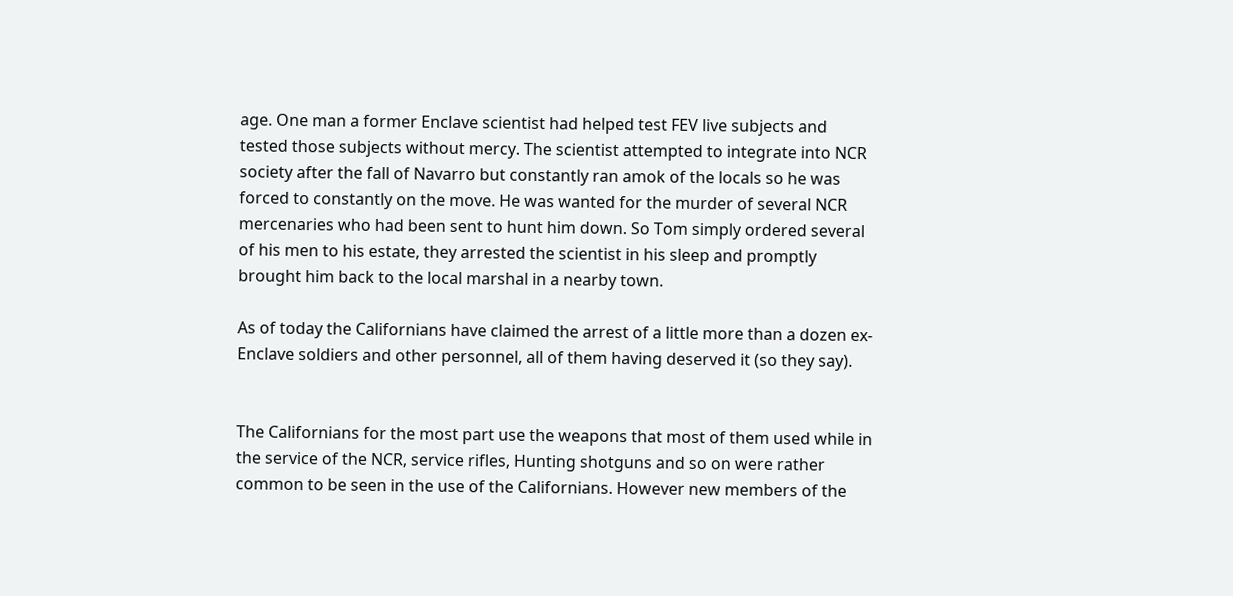age. One man a former Enclave scientist had helped test FEV live subjects and tested those subjects without mercy. The scientist attempted to integrate into NCR society after the fall of Navarro but constantly ran amok of the locals so he was forced to constantly on the move. He was wanted for the murder of several NCR mercenaries who had been sent to hunt him down. So Tom simply ordered several of his men to his estate, they arrested the scientist in his sleep and promptly brought him back to the local marshal in a nearby town.

As of today the Californians have claimed the arrest of a little more than a dozen ex-Enclave soldiers and other personnel, all of them having deserved it (so they say).


The Californians for the most part use the weapons that most of them used while in the service of the NCR, service rifles, Hunting shotguns and so on were rather common to be seen in the use of the Californians. However new members of the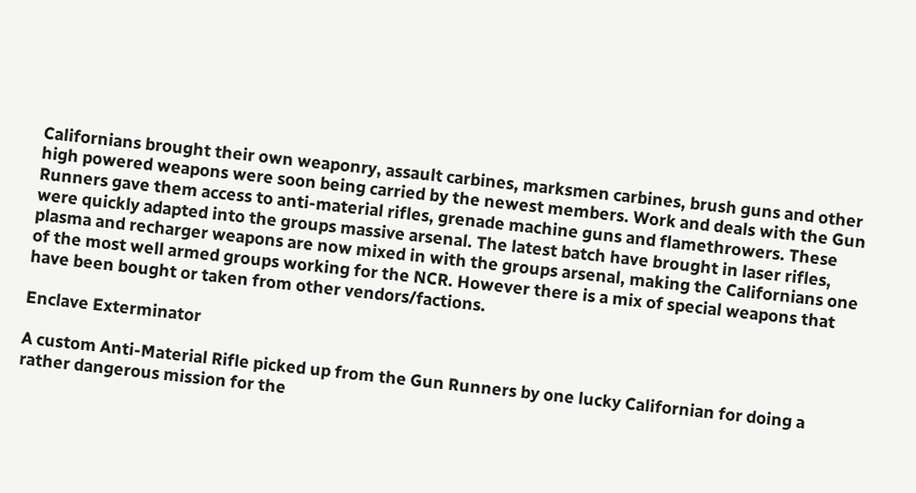Californians brought their own weaponry, assault carbines, marksmen carbines, brush guns and other high powered weapons were soon being carried by the newest members. Work and deals with the Gun Runners gave them access to anti-material rifles, grenade machine guns and flamethrowers. These were quickly adapted into the groups massive arsenal. The latest batch have brought in laser rifles, plasma and recharger weapons are now mixed in with the groups arsenal, making the Californians one of the most well armed groups working for the NCR. However there is a mix of special weapons that have been bought or taken from other vendors/factions.

Enclave Exterminator

A custom Anti-Material Rifle picked up from the Gun Runners by one lucky Californian for doing a rather dangerous mission for the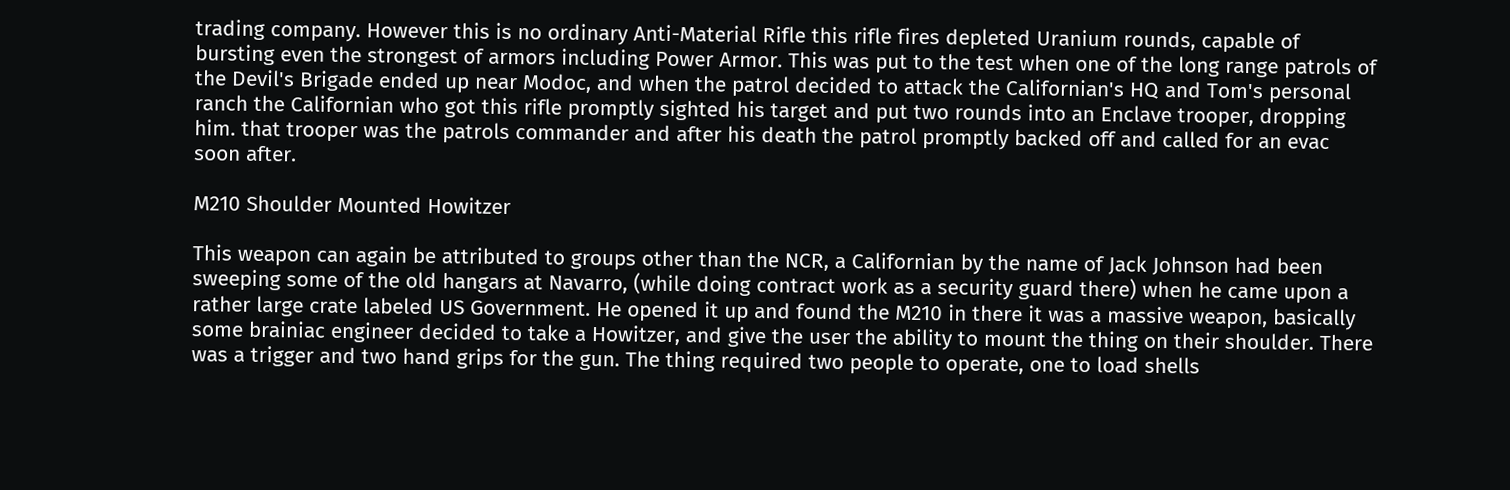trading company. However this is no ordinary Anti-Material Rifle this rifle fires depleted Uranium rounds, capable of bursting even the strongest of armors including Power Armor. This was put to the test when one of the long range patrols of the Devil's Brigade ended up near Modoc, and when the patrol decided to attack the Californian's HQ and Tom's personal ranch the Californian who got this rifle promptly sighted his target and put two rounds into an Enclave trooper, dropping him. that trooper was the patrols commander and after his death the patrol promptly backed off and called for an evac soon after.

M210 Shoulder Mounted Howitzer

This weapon can again be attributed to groups other than the NCR, a Californian by the name of Jack Johnson had been sweeping some of the old hangars at Navarro, (while doing contract work as a security guard there) when he came upon a rather large crate labeled US Government. He opened it up and found the M210 in there it was a massive weapon, basically some brainiac engineer decided to take a Howitzer, and give the user the ability to mount the thing on their shoulder. There was a trigger and two hand grips for the gun. The thing required two people to operate, one to load shells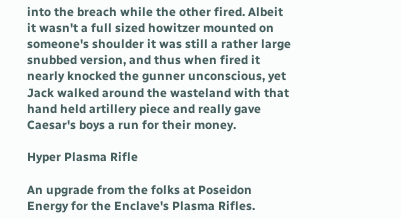into the breach while the other fired. Albeit it wasn't a full sized howitzer mounted on someone's shoulder it was still a rather large snubbed version, and thus when fired it nearly knocked the gunner unconscious, yet Jack walked around the wasteland with that hand held artillery piece and really gave Caesar's boys a run for their money.

Hyper Plasma Rifle

An upgrade from the folks at Poseidon Energy for the Enclave's Plasma Rifles.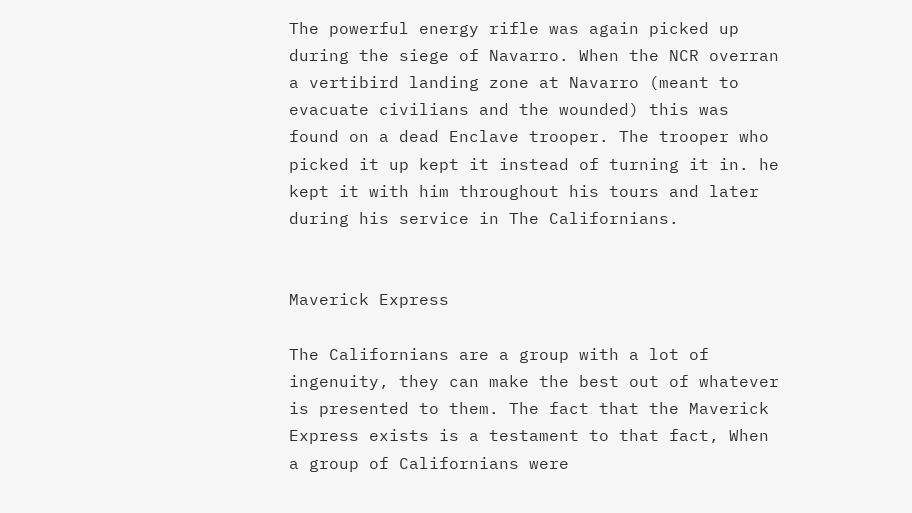The powerful energy rifle was again picked up during the siege of Navarro. When the NCR overran a vertibird landing zone at Navarro (meant to evacuate civilians and the wounded) this was found on a dead Enclave trooper. The trooper who picked it up kept it instead of turning it in. he kept it with him throughout his tours and later during his service in The Californians.


Maverick Express

The Californians are a group with a lot of ingenuity, they can make the best out of whatever is presented to them. The fact that the Maverick Express exists is a testament to that fact, When a group of Californians were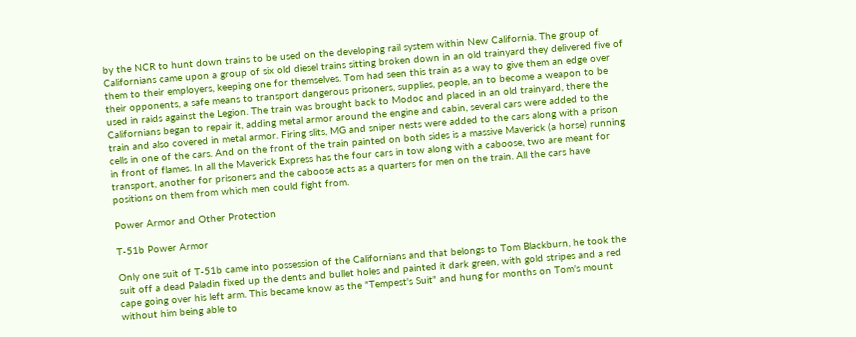by the NCR to hunt down trains to be used on the developing rail system within New California. The group of Californians came upon a group of six old diesel trains sitting broken down in an old trainyard they delivered five of them to their employers, keeping one for themselves. Tom had seen this train as a way to give them an edge over their opponents, a safe means to transport dangerous prisoners, supplies, people, an to become a weapon to be used in raids against the Legion. The train was brought back to Modoc and placed in an old trainyard, there the Californians began to repair it, adding metal armor around the engine and cabin, several cars were added to the train and also covered in metal armor. Firing slits, MG and sniper nests were added to the cars along with a prison cells in one of the cars. And on the front of the train painted on both sides is a massive Maverick (a horse) running in front of flames. In all the Maverick Express has the four cars in tow along with a caboose, two are meant for transport, another for prisoners and the caboose acts as a quarters for men on the train. All the cars have positions on them from which men could fight from.

Power Armor and Other Protection

T-51b Power Armor

Only one suit of T-51b came into possession of the Californians and that belongs to Tom Blackburn, he took the suit off a dead Paladin fixed up the dents and bullet holes and painted it dark green, with gold stripes and a red cape going over his left arm. This became know as the "Tempest's Suit" and hung for months on Tom's mount without him being able to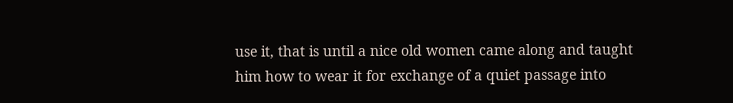use it, that is until a nice old women came along and taught him how to wear it for exchange of a quiet passage into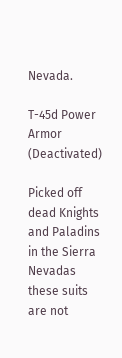Nevada.

T-45d Power Armor (Deactivated)

Picked off dead Knights and Paladins in the Sierra Nevadas these suits are not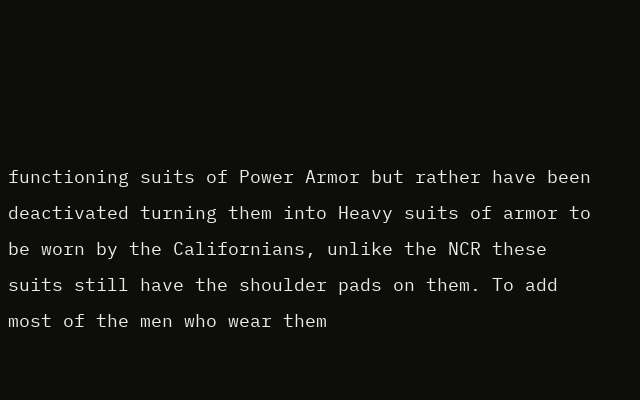functioning suits of Power Armor but rather have been deactivated turning them into Heavy suits of armor to be worn by the Californians, unlike the NCR these suits still have the shoulder pads on them. To add most of the men who wear them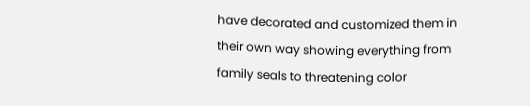have decorated and customized them in their own way showing everything from family seals to threatening color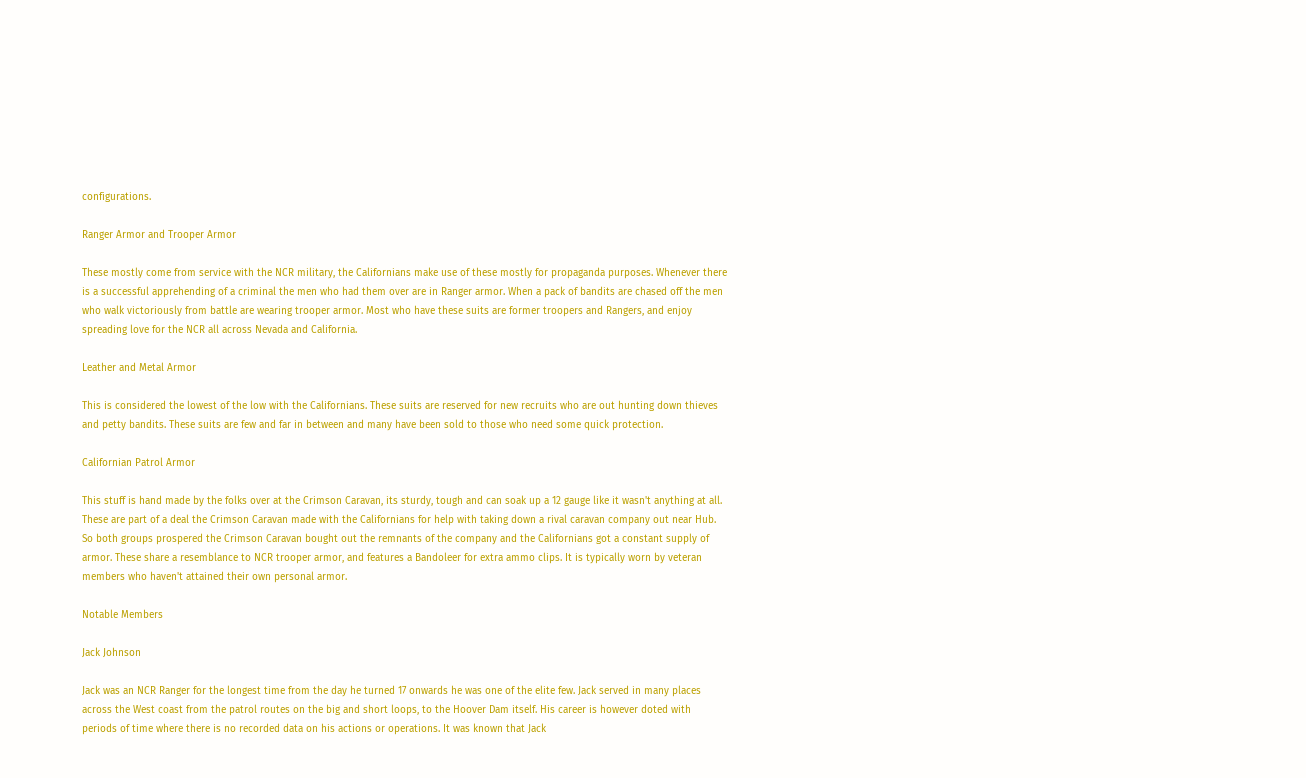configurations.

Ranger Armor and Trooper Armor

These mostly come from service with the NCR military, the Californians make use of these mostly for propaganda purposes. Whenever there is a successful apprehending of a criminal the men who had them over are in Ranger armor. When a pack of bandits are chased off the men who walk victoriously from battle are wearing trooper armor. Most who have these suits are former troopers and Rangers, and enjoy spreading love for the NCR all across Nevada and California.

Leather and Metal Armor

This is considered the lowest of the low with the Californians. These suits are reserved for new recruits who are out hunting down thieves and petty bandits. These suits are few and far in between and many have been sold to those who need some quick protection.

Californian Patrol Armor

This stuff is hand made by the folks over at the Crimson Caravan, its sturdy, tough and can soak up a 12 gauge like it wasn't anything at all. These are part of a deal the Crimson Caravan made with the Californians for help with taking down a rival caravan company out near Hub. So both groups prospered the Crimson Caravan bought out the remnants of the company and the Californians got a constant supply of armor. These share a resemblance to NCR trooper armor, and features a Bandoleer for extra ammo clips. It is typically worn by veteran members who haven't attained their own personal armor.

Notable Members

Jack Johnson

Jack was an NCR Ranger for the longest time from the day he turned 17 onwards he was one of the elite few. Jack served in many places across the West coast from the patrol routes on the big and short loops, to the Hoover Dam itself. His career is however doted with periods of time where there is no recorded data on his actions or operations. It was known that Jack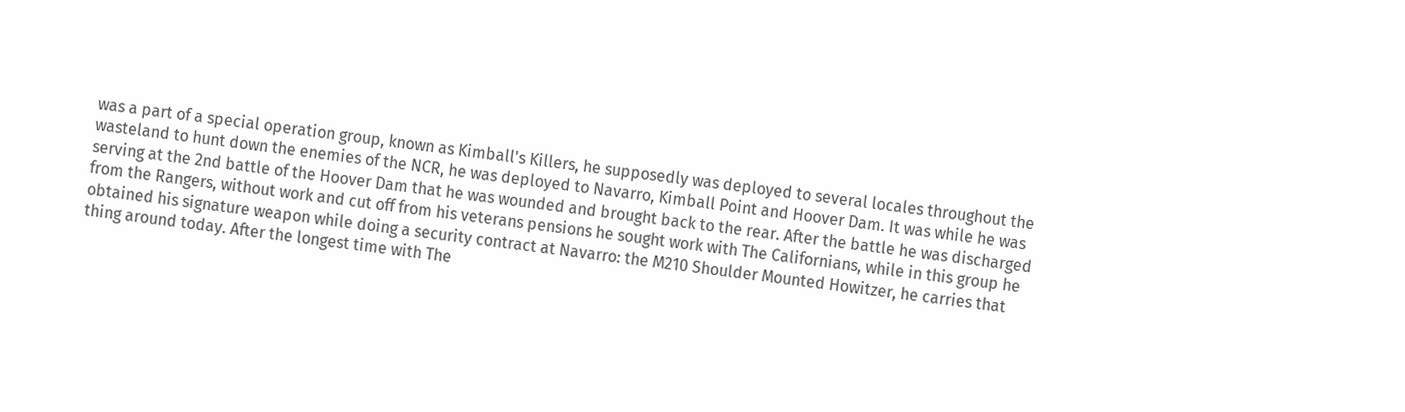was a part of a special operation group, known as Kimball's Killers, he supposedly was deployed to several locales throughout the wasteland to hunt down the enemies of the NCR, he was deployed to Navarro, Kimball Point and Hoover Dam. It was while he was serving at the 2nd battle of the Hoover Dam that he was wounded and brought back to the rear. After the battle he was discharged from the Rangers, without work and cut off from his veterans pensions he sought work with The Californians, while in this group he obtained his signature weapon while doing a security contract at Navarro: the M210 Shoulder Mounted Howitzer, he carries that thing around today. After the longest time with The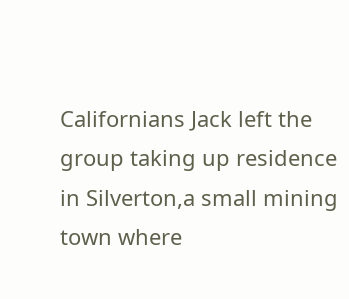Californians Jack left the group taking up residence in Silverton,a small mining town where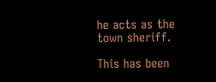he acts as the town sheriff.

This has been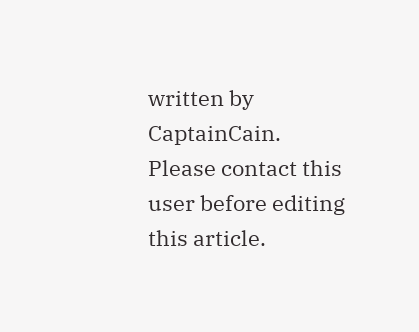written by CaptainCain. Please contact this user before editing this article.